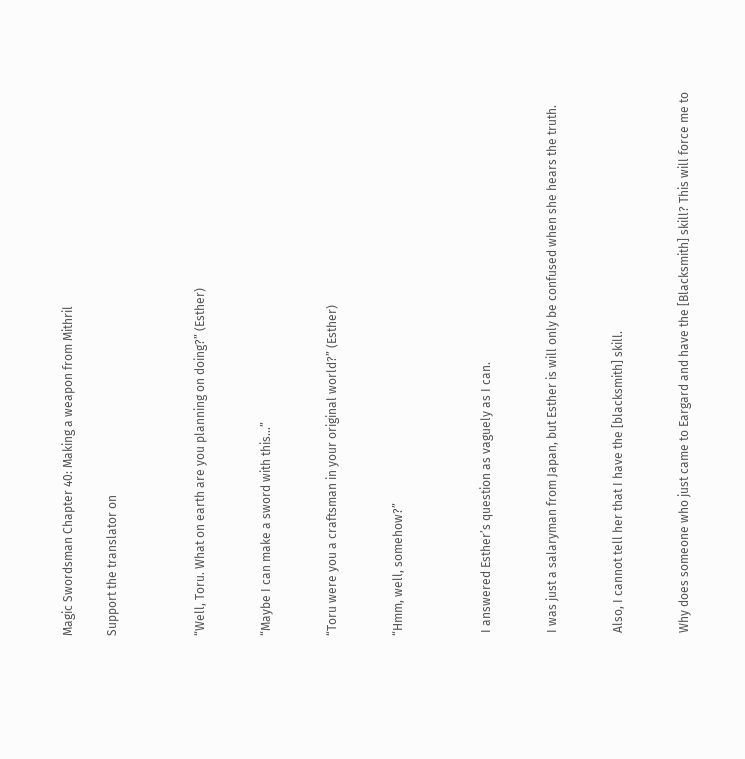Magic Swordsman Chapter 40: Making a weapon from Mithril

Support the translator on



“Well, Toru. What on earth are you planning on doing?” (Esther)


“Maybe I can make a sword with this…”


“Toru were you a craftsman in your original world?” (Esther)


“Hmm, well, somehow?”



 I answered Esther’s question as vaguely as I can.


 I was just a salaryman from Japan, but Esther is will only be confused when she hears the truth.


 Also, I cannot tell her that I have the [blacksmith] skill.


 Why does someone who just came to Eargard and have the [Blacksmith] skill? This will force me to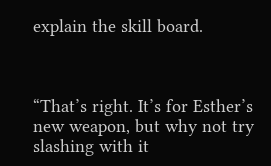explain the skill board.



“That’s right. It’s for Esther’s new weapon, but why not try slashing with it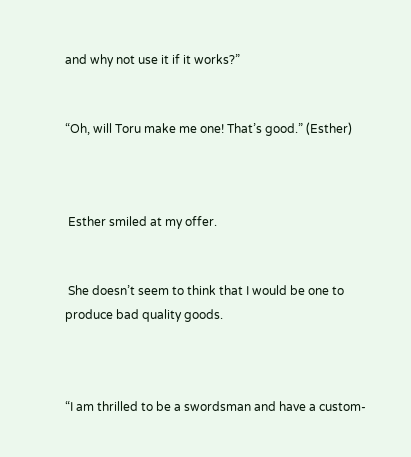and why not use it if it works?”


“Oh, will Toru make me one! That’s good.” (Esther)



 Esther smiled at my offer.


 She doesn’t seem to think that I would be one to produce bad quality goods.



“I am thrilled to be a swordsman and have a custom-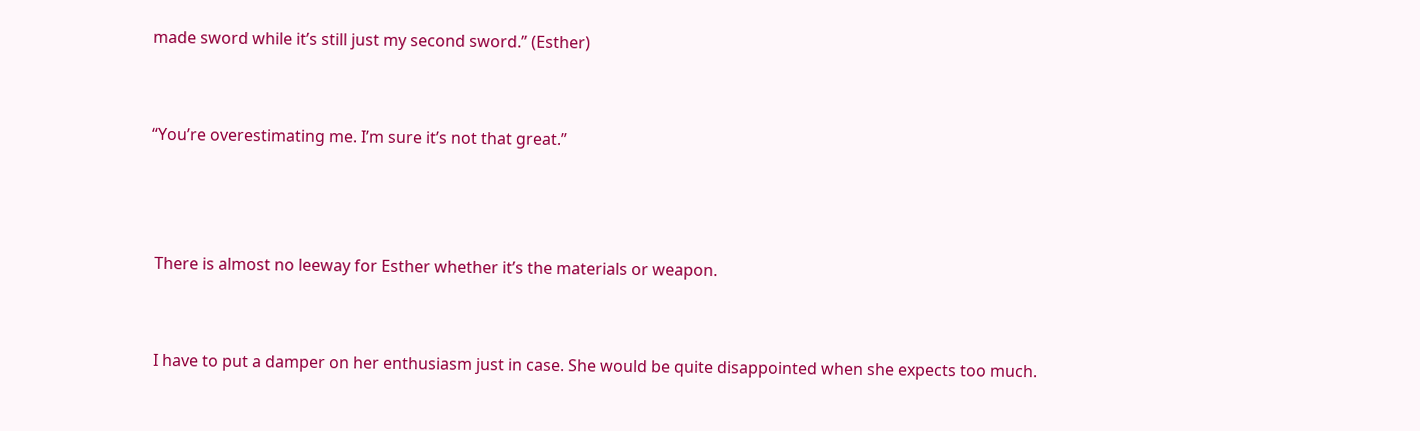made sword while it’s still just my second sword.” (Esther)


“You’re overestimating me. I’m sure it’s not that great.”



 There is almost no leeway for Esther whether it’s the materials or weapon.


 I have to put a damper on her enthusiasm just in case. She would be quite disappointed when she expects too much.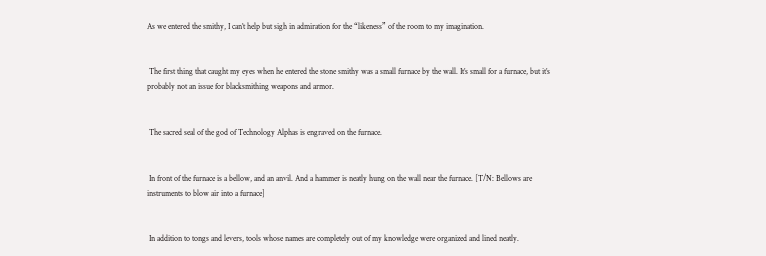As we entered the smithy, I can’t help but sigh in admiration for the “likeness” of the room to my imagination.


 The first thing that caught my eyes when he entered the stone smithy was a small furnace by the wall. It’s small for a furnace, but it’s probably not an issue for blacksmithing weapons and armor.


 The sacred seal of the god of Technology Alphas is engraved on the furnace.


 In front of the furnace is a bellow, and an anvil. And a hammer is neatly hung on the wall near the furnace. [T/N: Bellows are instruments to blow air into a furnace]


 In addition to tongs and levers, tools whose names are completely out of my knowledge were organized and lined neatly.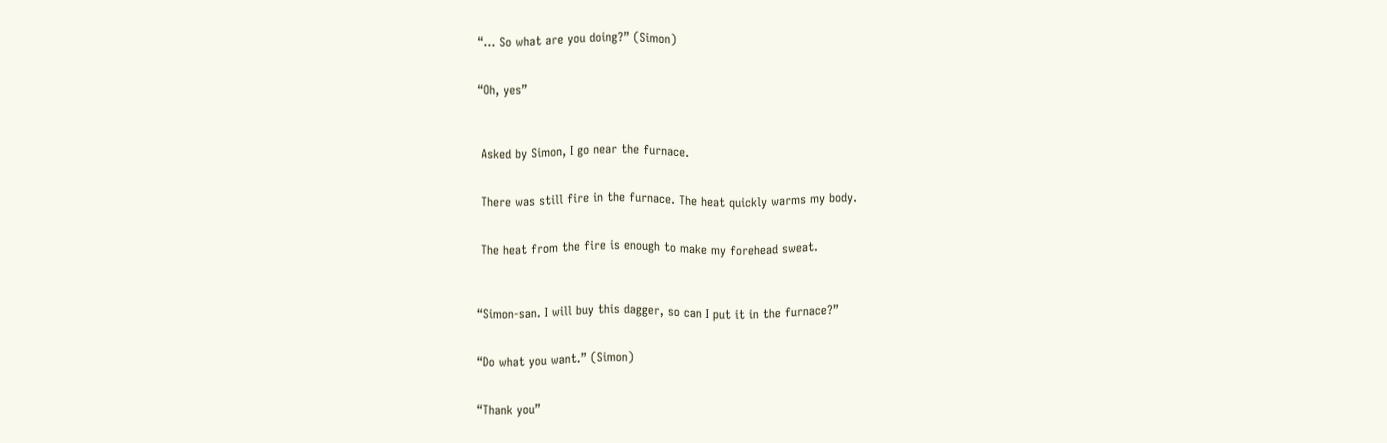“… So what are you doing?” (Simon)


“Oh, yes”



 Asked by Simon, I go near the furnace.


 There was still fire in the furnace. The heat quickly warms my body.


 The heat from the fire is enough to make my forehead sweat.



“Simon-san. I will buy this dagger, so can I put it in the furnace?”


“Do what you want.” (Simon)


“Thank you”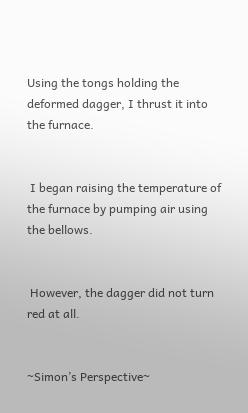Using the tongs holding the deformed dagger, I thrust it into the furnace.


 I began raising the temperature of the furnace by pumping air using the bellows.


 However, the dagger did not turn red at all.


~Simon’s Perspective~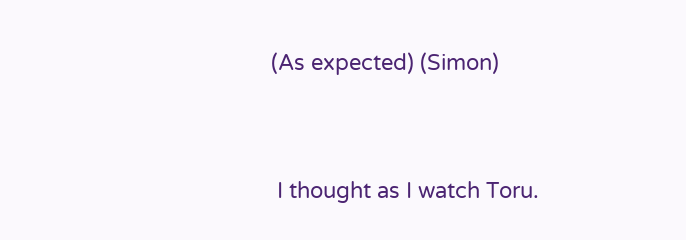(As expected) (Simon)


 I thought as I watch Toru.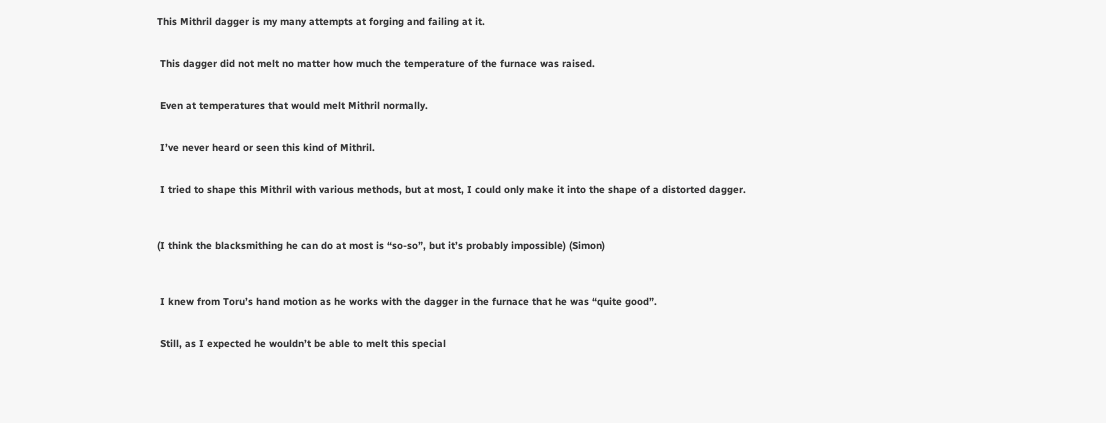This Mithril dagger is my many attempts at forging and failing at it.


 This dagger did not melt no matter how much the temperature of the furnace was raised.


 Even at temperatures that would melt Mithril normally.


 I’ve never heard or seen this kind of Mithril.


 I tried to shape this Mithril with various methods, but at most, I could only make it into the shape of a distorted dagger.



(I think the blacksmithing he can do at most is “so-so”, but it’s probably impossible) (Simon)



 I knew from Toru’s hand motion as he works with the dagger in the furnace that he was “quite good”.


 Still, as I expected he wouldn’t be able to melt this special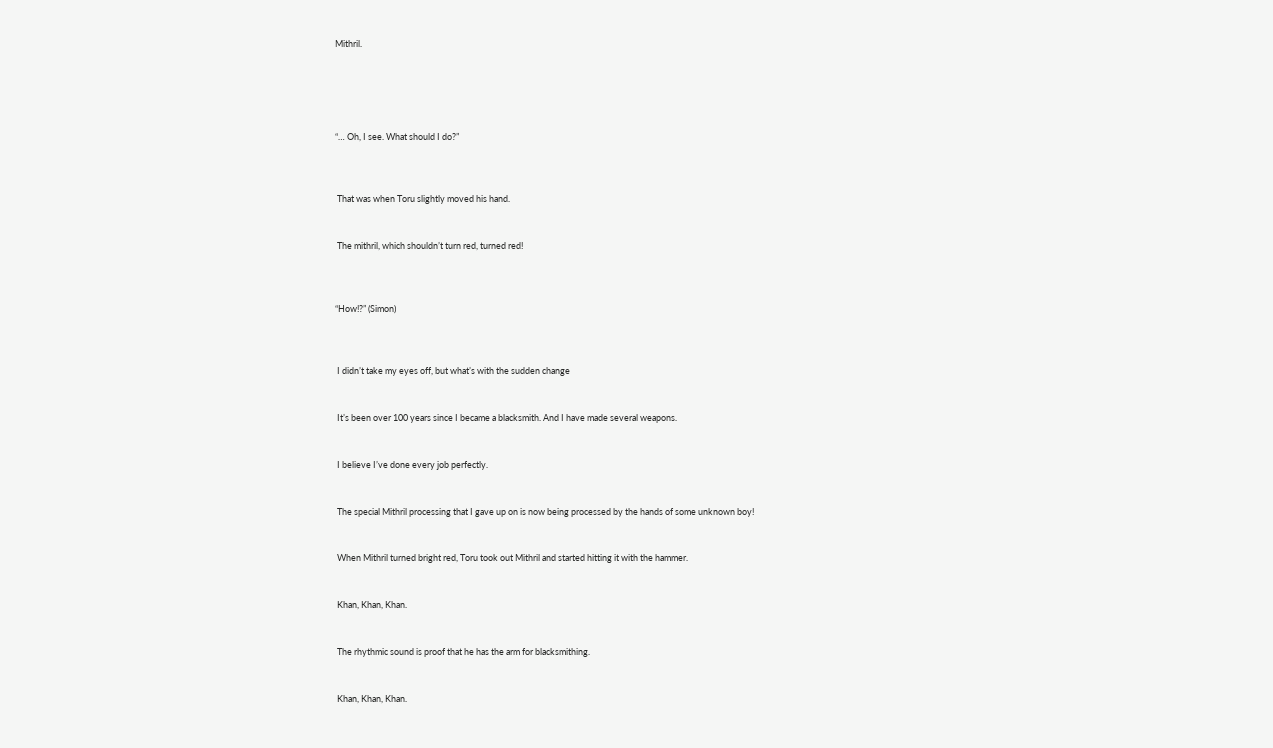Mithril.





“… Oh, I see. What should I do?”



 That was when Toru slightly moved his hand.


 The mithril, which shouldn’t turn red, turned red!



“How!?” (Simon)



 I didn’t take my eyes off, but what’s with the sudden change


 It’s been over 100 years since I became a blacksmith. And I have made several weapons.


 I believe I’ve done every job perfectly.


 The special Mithril processing that I gave up on is now being processed by the hands of some unknown boy!


 When Mithril turned bright red, Toru took out Mithril and started hitting it with the hammer.


 Khan, Khan, Khan.


 The rhythmic sound is proof that he has the arm for blacksmithing.


 Khan, Khan, Khan.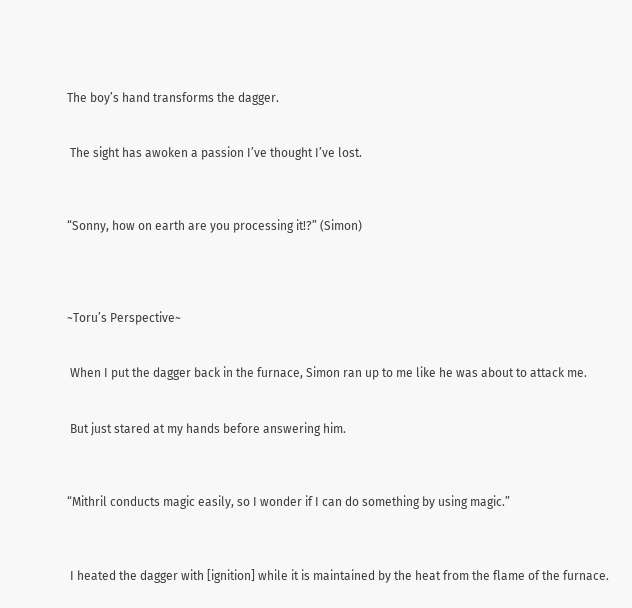The boy’s hand transforms the dagger.


 The sight has awoken a passion I’ve thought I’ve lost.



“Sonny, how on earth are you processing it!?” (Simon)




~Toru’s Perspective~


 When I put the dagger back in the furnace, Simon ran up to me like he was about to attack me.


 But just stared at my hands before answering him.



“Mithril conducts magic easily, so I wonder if I can do something by using magic.”



 I heated the dagger with [ignition] while it is maintained by the heat from the flame of the furnace.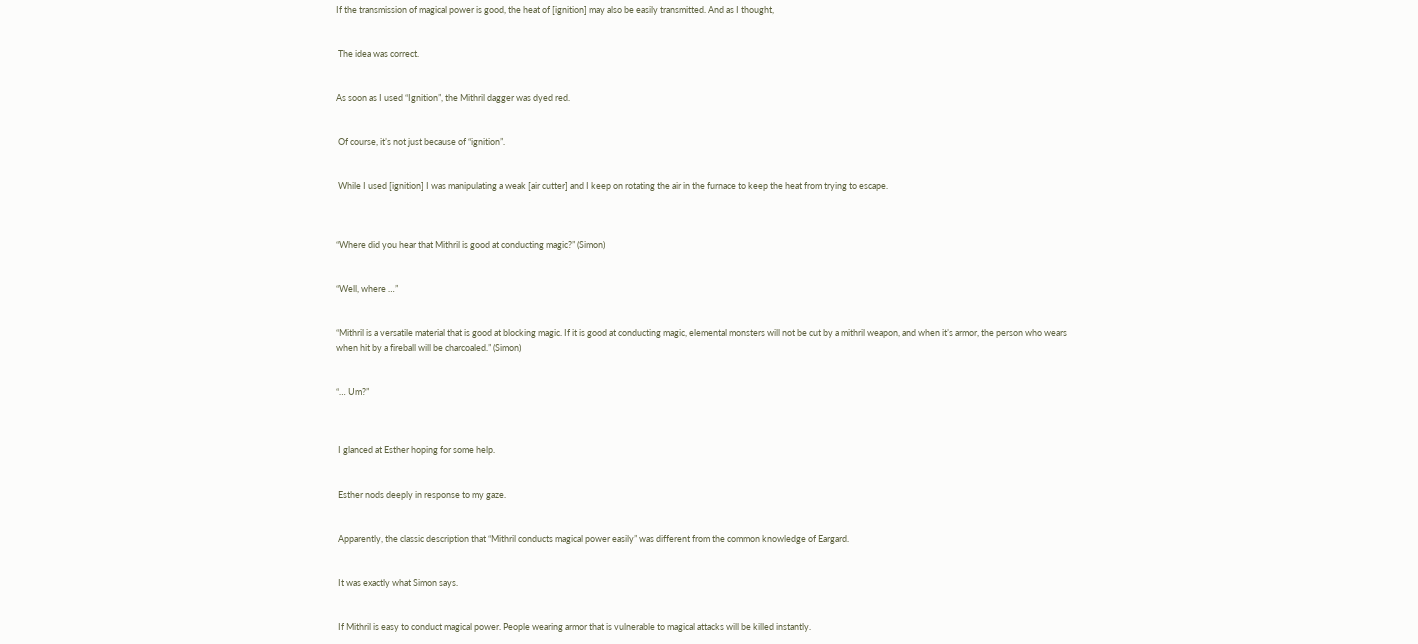If the transmission of magical power is good, the heat of [ignition] may also be easily transmitted. And as I thought,


 The idea was correct.


As soon as I used “Ignition”, the Mithril dagger was dyed red.


 Of course, it’s not just because of “ignition”.


 While I used [ignition] I was manipulating a weak [air cutter] and I keep on rotating the air in the furnace to keep the heat from trying to escape.



“Where did you hear that Mithril is good at conducting magic?” (Simon)


“Well, where …”


“Mithril is a versatile material that is good at blocking magic. If it is good at conducting magic, elemental monsters will not be cut by a mithril weapon, and when it’s armor, the person who wears when hit by a fireball will be charcoaled.” (Simon)


“… Um?”



 I glanced at Esther hoping for some help.


 Esther nods deeply in response to my gaze.


 Apparently, the classic description that “Mithril conducts magical power easily” was different from the common knowledge of Eargard.


 It was exactly what Simon says.


 If Mithril is easy to conduct magical power. People wearing armor that is vulnerable to magical attacks will be killed instantly.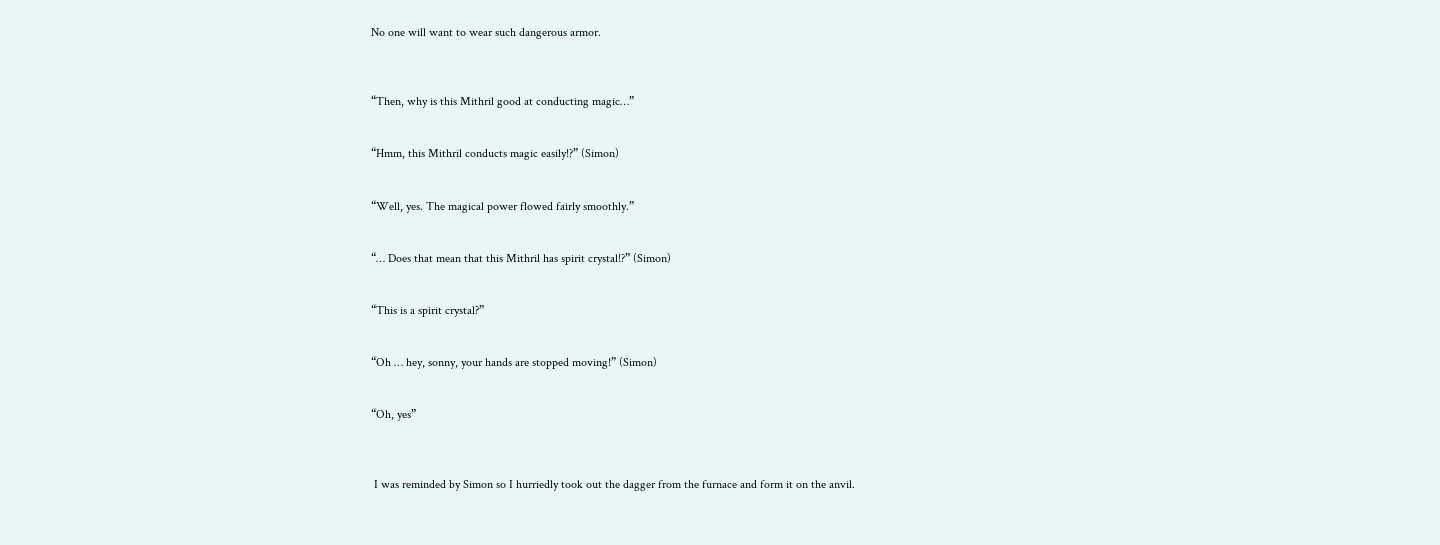No one will want to wear such dangerous armor.



“Then, why is this Mithril good at conducting magic…”


“Hmm, this Mithril conducts magic easily!?” (Simon)


“Well, yes. The magical power flowed fairly smoothly.”


“… Does that mean that this Mithril has spirit crystal!?” (Simon)


“This is a spirit crystal?”


“Oh … hey, sonny, your hands are stopped moving!” (Simon)


“Oh, yes”



 I was reminded by Simon so I hurriedly took out the dagger from the furnace and form it on the anvil.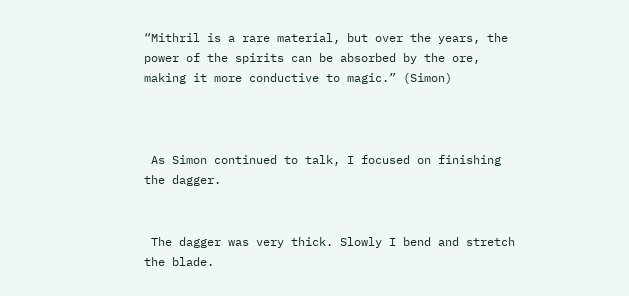“Mithril is a rare material, but over the years, the power of the spirits can be absorbed by the ore, making it more conductive to magic.” (Simon)



 As Simon continued to talk, I focused on finishing the dagger.


 The dagger was very thick. Slowly I bend and stretch the blade.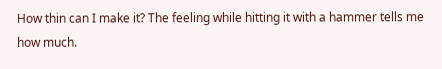How thin can I make it? The feeling while hitting it with a hammer tells me how much.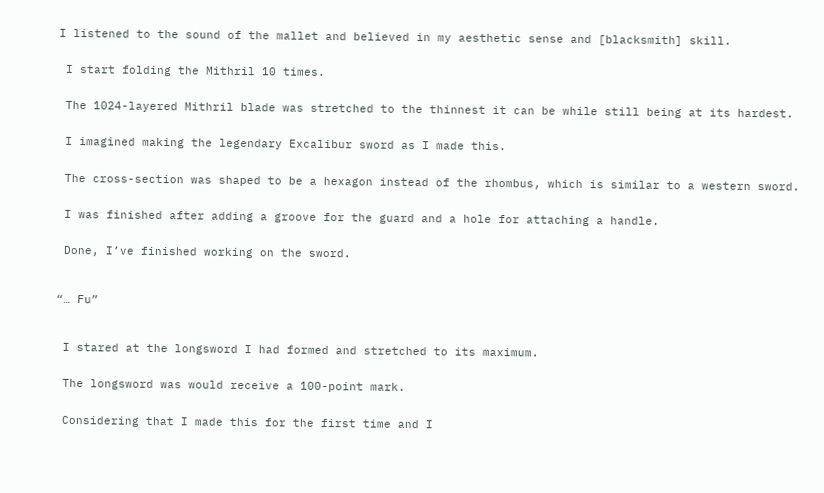I listened to the sound of the mallet and believed in my aesthetic sense and [blacksmith] skill.


 I start folding the Mithril 10 times.


 The 1024-layered Mithril blade was stretched to the thinnest it can be while still being at its hardest.


 I imagined making the legendary Excalibur sword as I made this.


 The cross-section was shaped to be a hexagon instead of the rhombus, which is similar to a western sword.


 I was finished after adding a groove for the guard and a hole for attaching a handle.


 Done, I’ve finished working on the sword.



“… Fu”



 I stared at the longsword I had formed and stretched to its maximum.


 The longsword was would receive a 100-point mark.


 Considering that I made this for the first time and I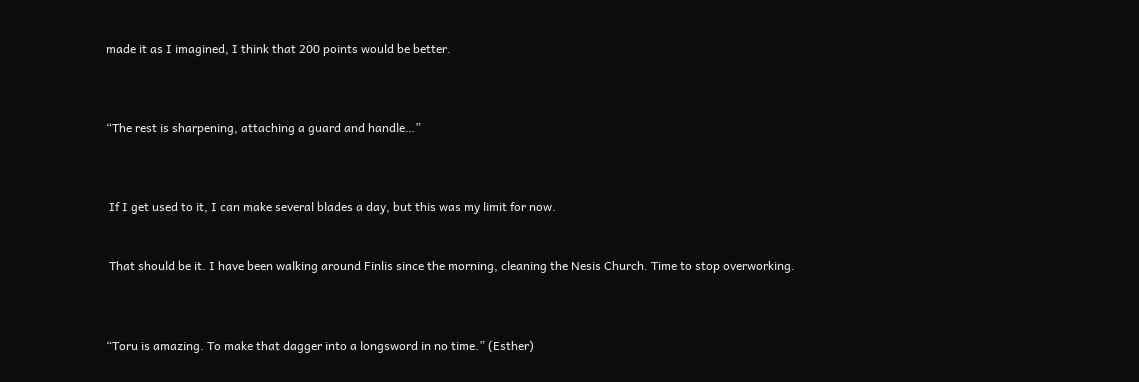made it as I imagined, I think that 200 points would be better.



“The rest is sharpening, attaching a guard and handle…”



 If I get used to it, I can make several blades a day, but this was my limit for now.


 That should be it. I have been walking around Finlis since the morning, cleaning the Nesis Church. Time to stop overworking.



“Toru is amazing. To make that dagger into a longsword in no time.” (Esther)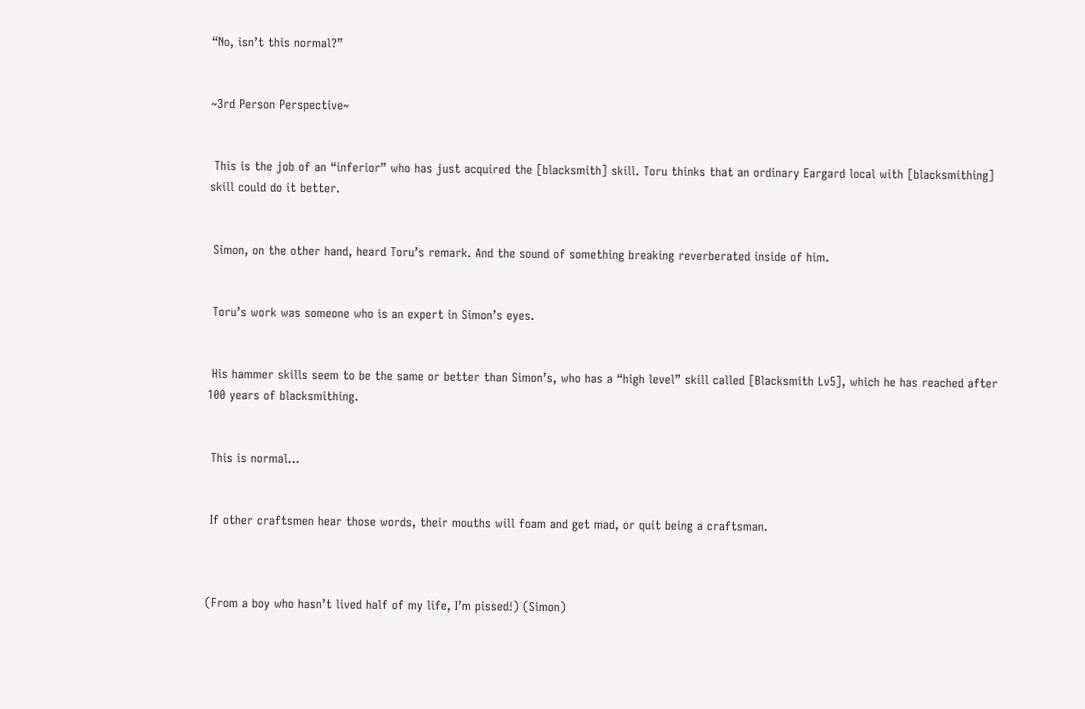“No, isn’t this normal?”


~3rd Person Perspective~


 This is the job of an “inferior” who has just acquired the [blacksmith] skill. Toru thinks that an ordinary Eargard local with [blacksmithing] skill could do it better.


 Simon, on the other hand, heard Toru’s remark. And the sound of something breaking reverberated inside of him.


 Toru’s work was someone who is an expert in Simon’s eyes.


 His hammer skills seem to be the same or better than Simon’s, who has a “high level” skill called [Blacksmith Lv5], which he has reached after 100 years of blacksmithing.


 This is normal…


 If other craftsmen hear those words, their mouths will foam and get mad, or quit being a craftsman.



(From a boy who hasn’t lived half of my life, I’m pissed!) (Simon)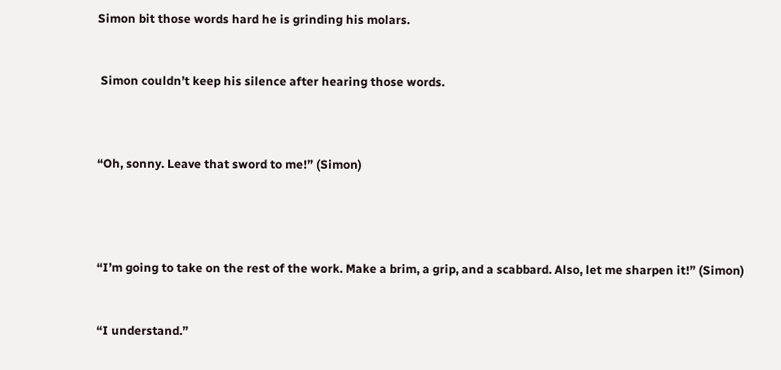Simon bit those words hard he is grinding his molars.


 Simon couldn’t keep his silence after hearing those words.



“Oh, sonny. Leave that sword to me!” (Simon)




“I’m going to take on the rest of the work. Make a brim, a grip, and a scabbard. Also, let me sharpen it!” (Simon)


“I understand.”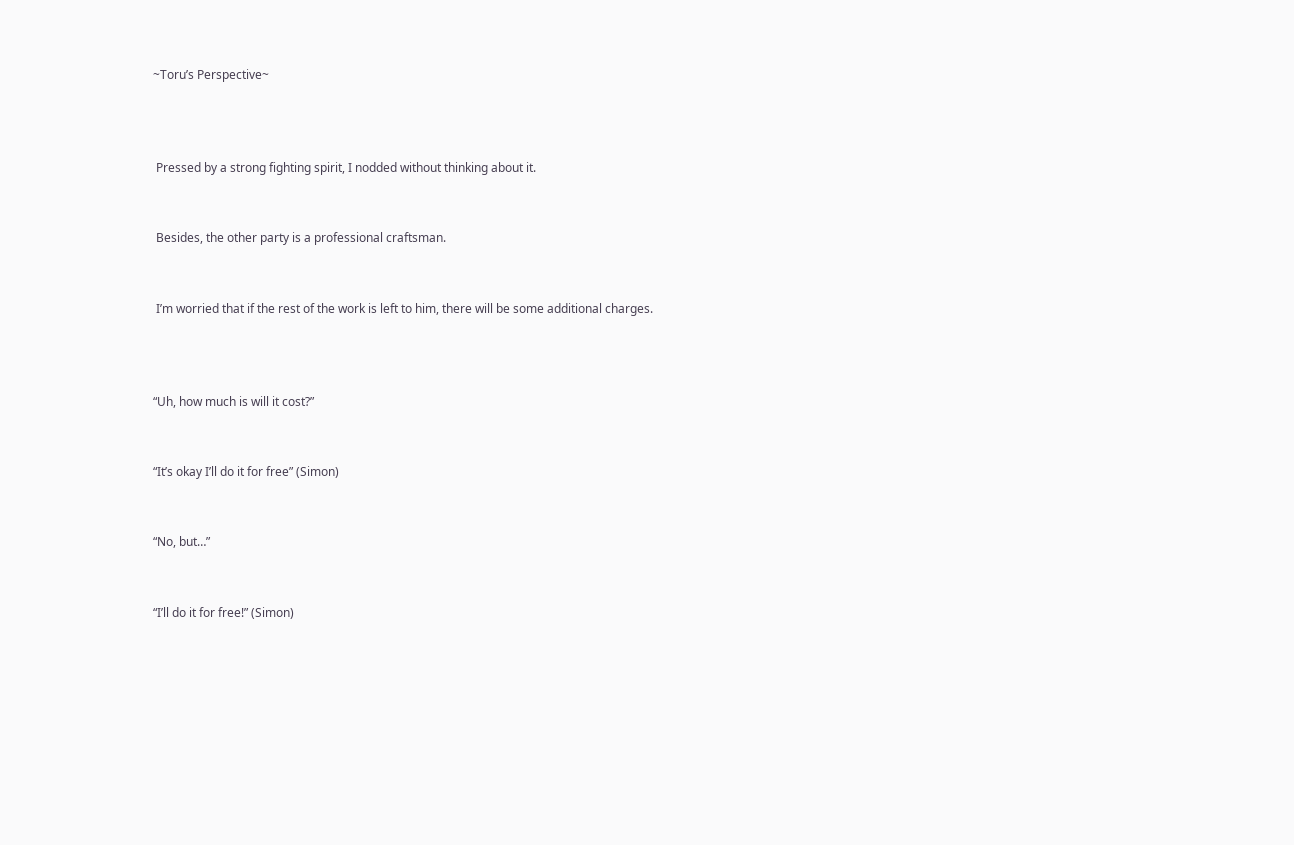~Toru’s Perspective~



 Pressed by a strong fighting spirit, I nodded without thinking about it.


 Besides, the other party is a professional craftsman.


 I’m worried that if the rest of the work is left to him, there will be some additional charges.



“Uh, how much is will it cost?”


“It’s okay I’ll do it for free” (Simon)


“No, but…”


“I’ll do it for free!” (Simon)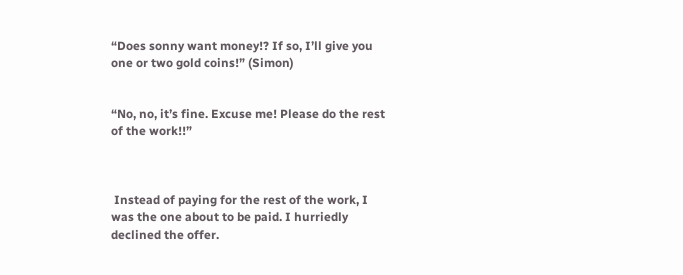“Does sonny want money!? If so, I’ll give you one or two gold coins!” (Simon)


“No, no, it’s fine. Excuse me! Please do the rest of the work!!”



 Instead of paying for the rest of the work, I was the one about to be paid. I hurriedly declined the offer.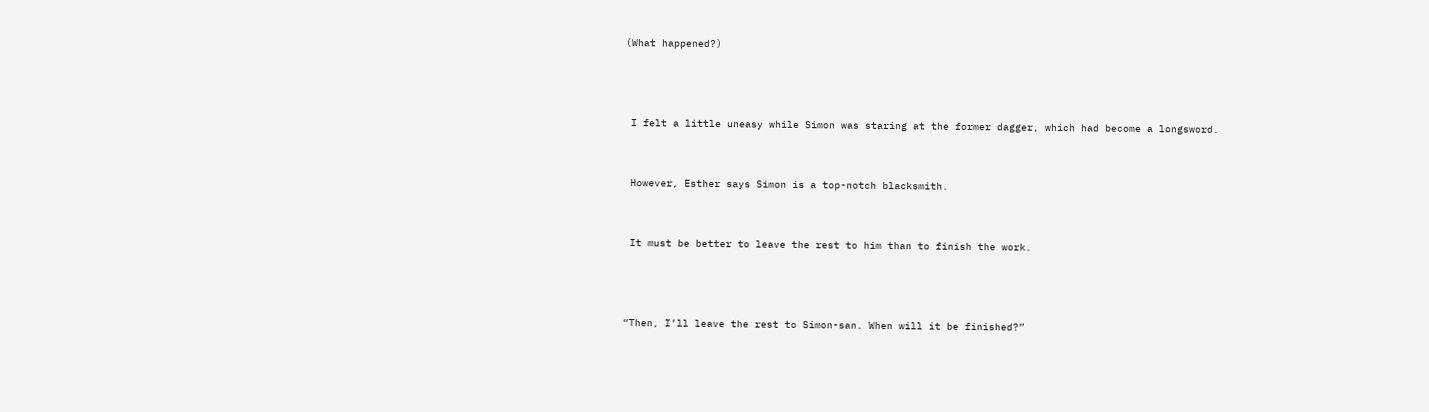(What happened?)



 I felt a little uneasy while Simon was staring at the former dagger, which had become a longsword.


 However, Esther says Simon is a top-notch blacksmith.


 It must be better to leave the rest to him than to finish the work.



“Then, I’ll leave the rest to Simon-san. When will it be finished?”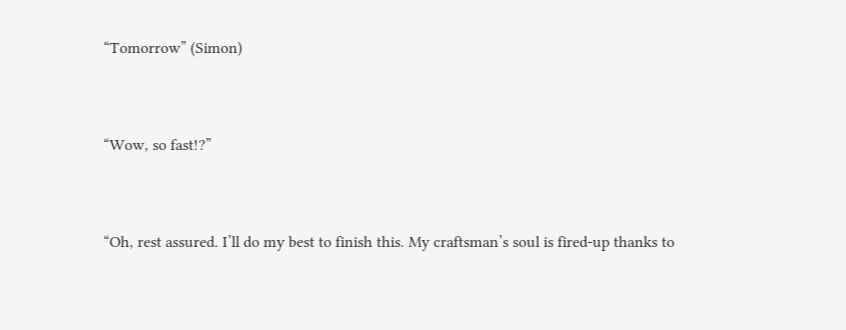“Tomorrow” (Simon)


“Wow, so fast!?”


“Oh, rest assured. I’ll do my best to finish this. My craftsman’s soul is fired-up thanks to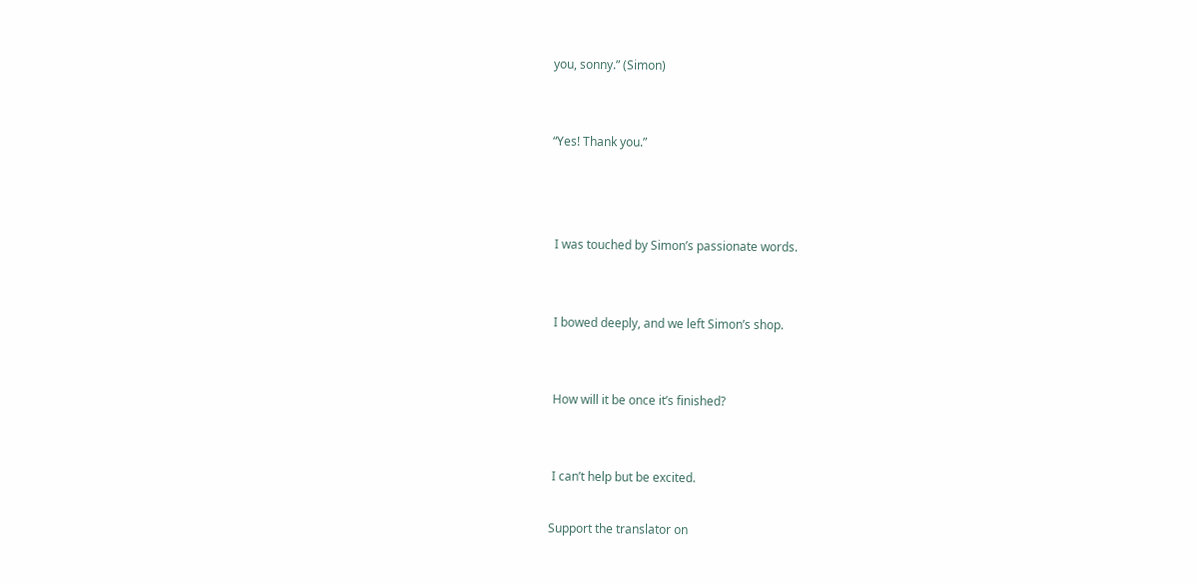you, sonny.” (Simon)


“Yes! Thank you.”



 I was touched by Simon’s passionate words.


 I bowed deeply, and we left Simon’s shop.


 How will it be once it’s finished?


 I can’t help but be excited.

Support the translator on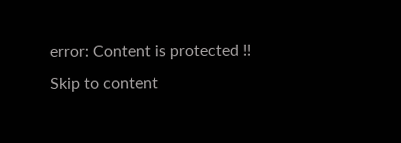error: Content is protected !!
Skip to content